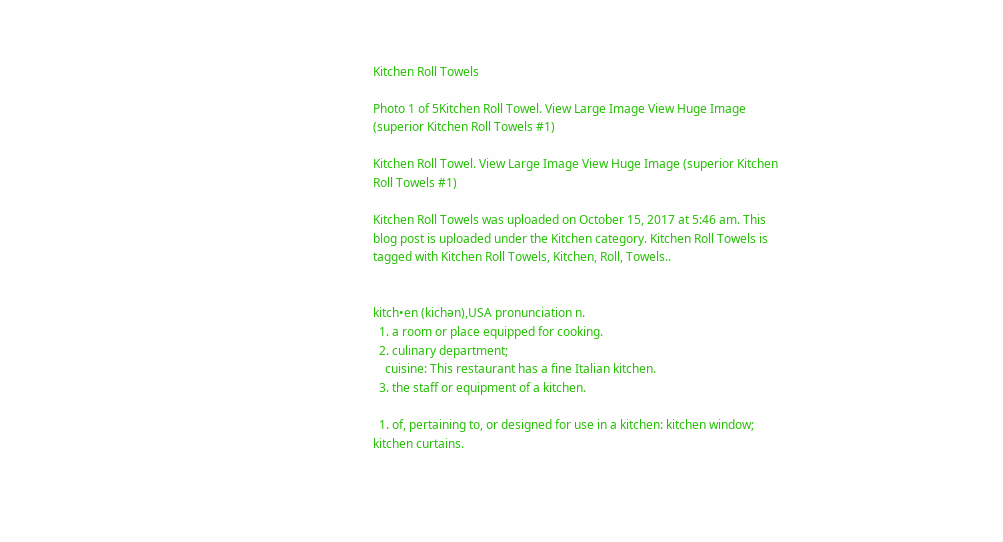Kitchen Roll Towels

Photo 1 of 5Kitchen Roll Towel. View Large Image View Huge Image (superior Kitchen Roll Towels #1)

Kitchen Roll Towel. View Large Image View Huge Image (superior Kitchen Roll Towels #1)

Kitchen Roll Towels was uploaded on October 15, 2017 at 5:46 am. This blog post is uploaded under the Kitchen category. Kitchen Roll Towels is tagged with Kitchen Roll Towels, Kitchen, Roll, Towels..


kitch•en (kichən),USA pronunciation n.
  1. a room or place equipped for cooking.
  2. culinary department;
    cuisine: This restaurant has a fine Italian kitchen.
  3. the staff or equipment of a kitchen.

  1. of, pertaining to, or designed for use in a kitchen: kitchen window; kitchen curtains.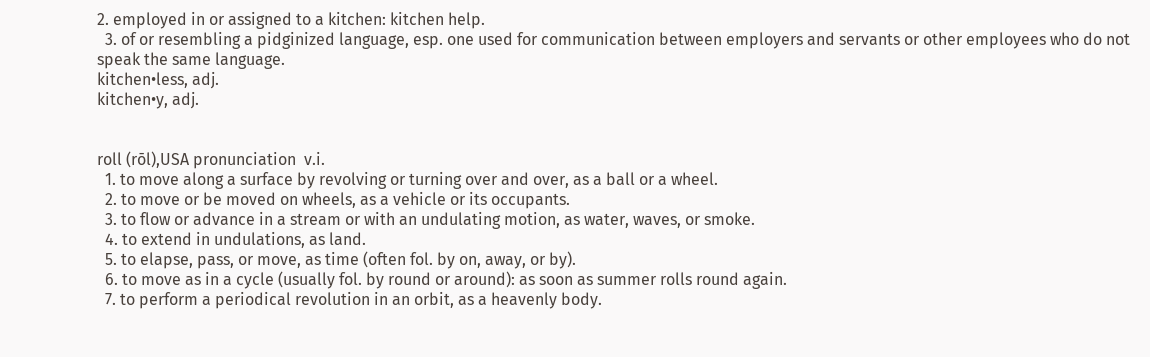2. employed in or assigned to a kitchen: kitchen help.
  3. of or resembling a pidginized language, esp. one used for communication between employers and servants or other employees who do not speak the same language.
kitchen•less, adj.
kitchen•y, adj.


roll (rōl),USA pronunciation  v.i.
  1. to move along a surface by revolving or turning over and over, as a ball or a wheel.
  2. to move or be moved on wheels, as a vehicle or its occupants.
  3. to flow or advance in a stream or with an undulating motion, as water, waves, or smoke.
  4. to extend in undulations, as land.
  5. to elapse, pass, or move, as time (often fol. by on, away, or by).
  6. to move as in a cycle (usually fol. by round or around): as soon as summer rolls round again.
  7. to perform a periodical revolution in an orbit, as a heavenly body.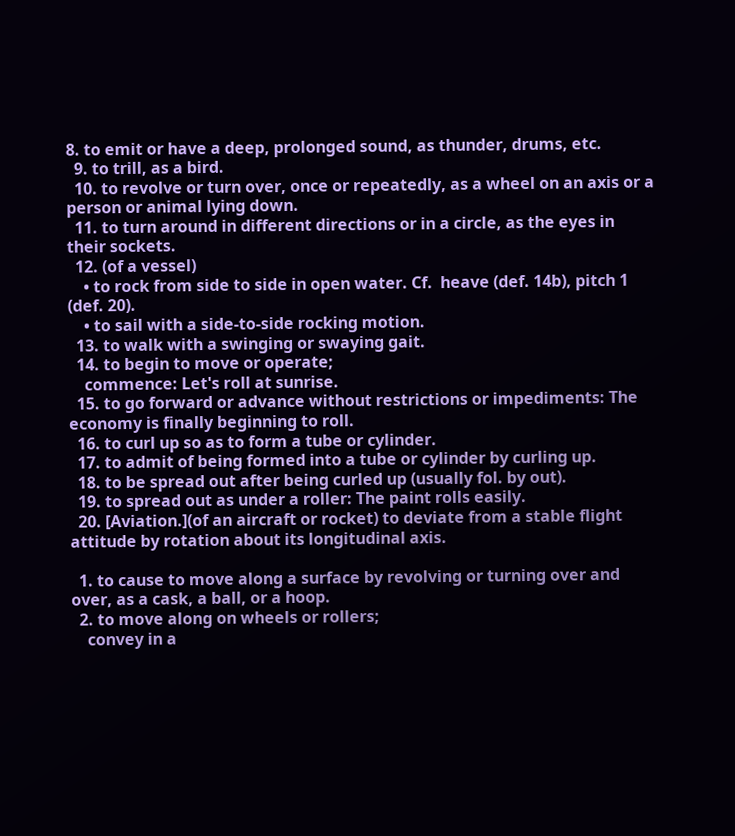8. to emit or have a deep, prolonged sound, as thunder, drums, etc.
  9. to trill, as a bird.
  10. to revolve or turn over, once or repeatedly, as a wheel on an axis or a person or animal lying down.
  11. to turn around in different directions or in a circle, as the eyes in their sockets.
  12. (of a vessel)
    • to rock from side to side in open water. Cf.  heave (def. 14b), pitch 1 (def. 20).
    • to sail with a side-to-side rocking motion.
  13. to walk with a swinging or swaying gait.
  14. to begin to move or operate;
    commence: Let's roll at sunrise.
  15. to go forward or advance without restrictions or impediments: The economy is finally beginning to roll.
  16. to curl up so as to form a tube or cylinder.
  17. to admit of being formed into a tube or cylinder by curling up.
  18. to be spread out after being curled up (usually fol. by out).
  19. to spread out as under a roller: The paint rolls easily.
  20. [Aviation.](of an aircraft or rocket) to deviate from a stable flight attitude by rotation about its longitudinal axis.

  1. to cause to move along a surface by revolving or turning over and over, as a cask, a ball, or a hoop.
  2. to move along on wheels or rollers;
    convey in a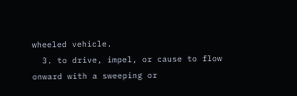wheeled vehicle.
  3. to drive, impel, or cause to flow onward with a sweeping or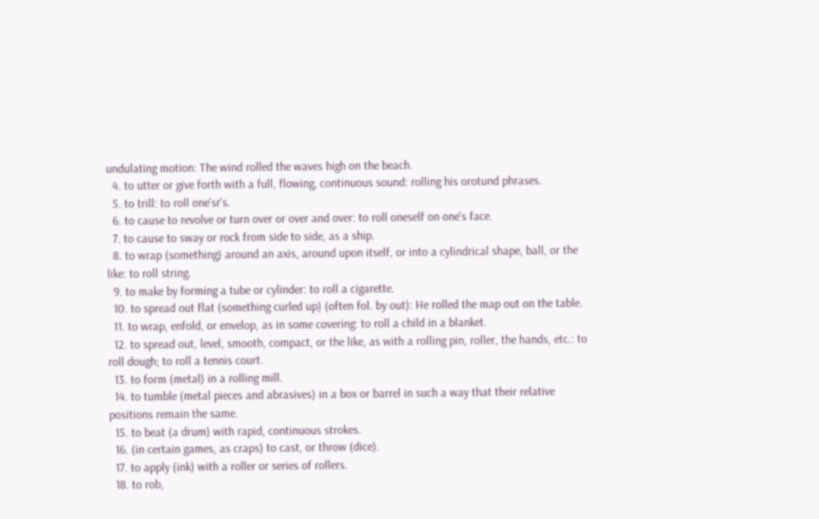undulating motion: The wind rolled the waves high on the beach.
  4. to utter or give forth with a full, flowing, continuous sound: rolling his orotund phrases.
  5. to trill: to roll one'sr's.
  6. to cause to revolve or turn over or over and over: to roll oneself on one's face.
  7. to cause to sway or rock from side to side, as a ship.
  8. to wrap (something) around an axis, around upon itself, or into a cylindrical shape, ball, or the like: to roll string.
  9. to make by forming a tube or cylinder: to roll a cigarette.
  10. to spread out flat (something curled up) (often fol. by out): He rolled the map out on the table.
  11. to wrap, enfold, or envelop, as in some covering: to roll a child in a blanket.
  12. to spread out, level, smooth, compact, or the like, as with a rolling pin, roller, the hands, etc.: to roll dough; to roll a tennis court.
  13. to form (metal) in a rolling mill.
  14. to tumble (metal pieces and abrasives) in a box or barrel in such a way that their relative positions remain the same.
  15. to beat (a drum) with rapid, continuous strokes.
  16. (in certain games, as craps) to cast, or throw (dice).
  17. to apply (ink) with a roller or series of rollers.
  18. to rob,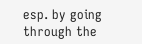esp. by going through the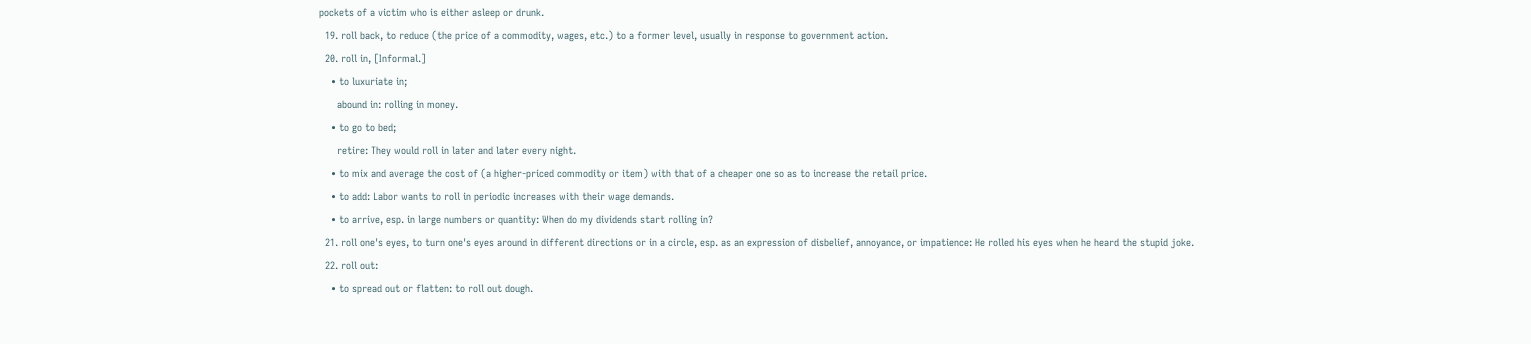pockets of a victim who is either asleep or drunk.
  19. roll back, to reduce (the price of a commodity, wages, etc.) to a former level, usually in response to government action.
  20. roll in, [Informal.]
    • to luxuriate in;
      abound in: rolling in money.
    • to go to bed;
      retire: They would roll in later and later every night.
    • to mix and average the cost of (a higher-priced commodity or item) with that of a cheaper one so as to increase the retail price.
    • to add: Labor wants to roll in periodic increases with their wage demands.
    • to arrive, esp. in large numbers or quantity: When do my dividends start rolling in?
  21. roll one's eyes, to turn one's eyes around in different directions or in a circle, esp. as an expression of disbelief, annoyance, or impatience: He rolled his eyes when he heard the stupid joke.
  22. roll out:
    • to spread out or flatten: to roll out dough.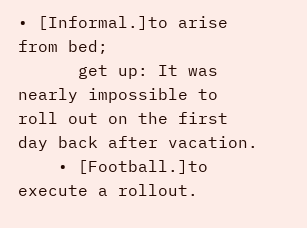• [Informal.]to arise from bed;
      get up: It was nearly impossible to roll out on the first day back after vacation.
    • [Football.]to execute a rollout.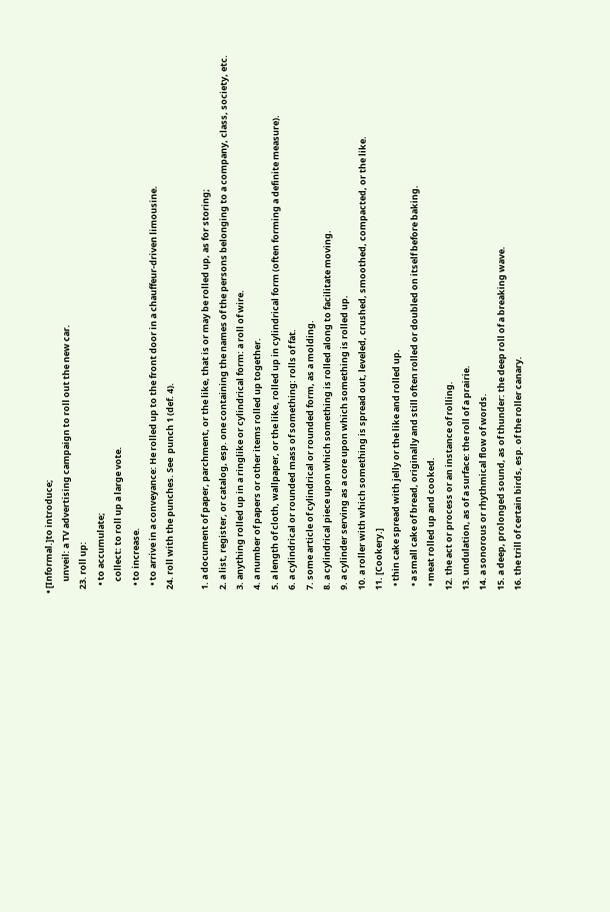• [Informal.]to introduce;
      unveil: a TV advertising campaign to roll out the new car.
  23. roll up:
    • to accumulate;
      collect: to roll up a large vote.
    • to increase.
    • to arrive in a conveyance: He rolled up to the front door in a chauffeur-driven limousine.
  24. roll with the punches. See  punch 1 (def. 4).

  1. a document of paper, parchment, or the like, that is or may be rolled up, as for storing;
  2. a list, register, or catalog, esp. one containing the names of the persons belonging to a company, class, society, etc.
  3. anything rolled up in a ringlike or cylindrical form: a roll of wire.
  4. a number of papers or other items rolled up together.
  5. a length of cloth, wallpaper, or the like, rolled up in cylindrical form (often forming a definite measure).
  6. a cylindrical or rounded mass of something: rolls of fat.
  7. some article of cylindrical or rounded form, as a molding.
  8. a cylindrical piece upon which something is rolled along to facilitate moving.
  9. a cylinder serving as a core upon which something is rolled up.
  10. a roller with which something is spread out, leveled, crushed, smoothed, compacted, or the like.
  11. [Cookery.]
    • thin cake spread with jelly or the like and rolled up.
    • a small cake of bread, originally and still often rolled or doubled on itself before baking.
    • meat rolled up and cooked.
  12. the act or process or an instance of rolling.
  13. undulation, as of a surface: the roll of a prairie.
  14. a sonorous or rhythmical flow of words.
  15. a deep, prolonged sound, as of thunder: the deep roll of a breaking wave.
  16. the trill of certain birds, esp. of the roller canary.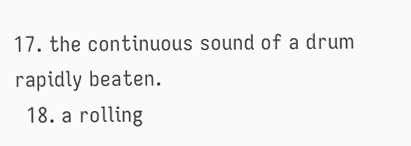17. the continuous sound of a drum rapidly beaten.
  18. a rolling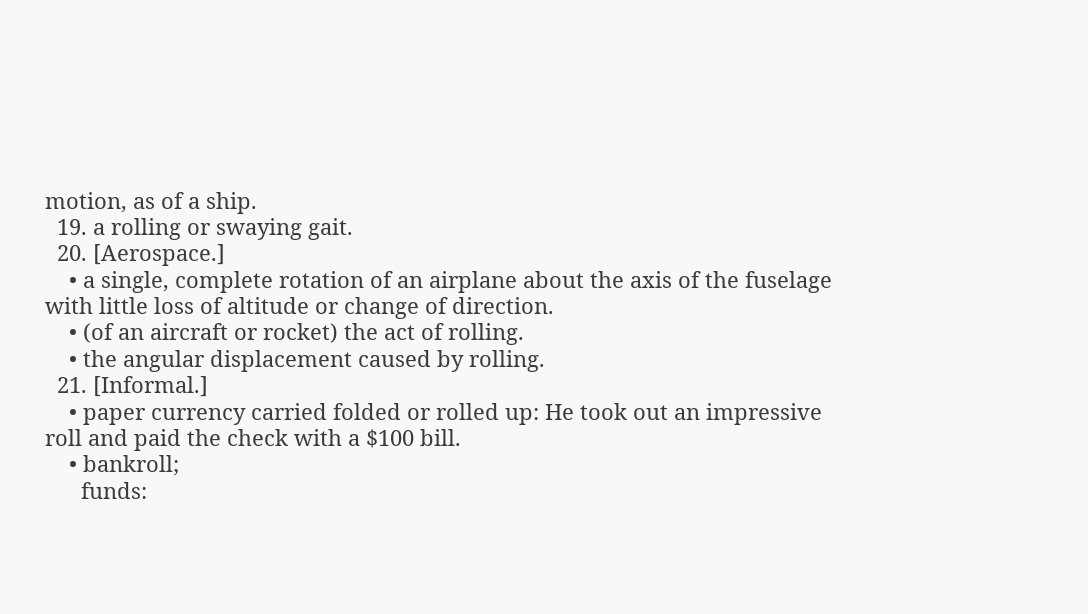motion, as of a ship.
  19. a rolling or swaying gait.
  20. [Aerospace.]
    • a single, complete rotation of an airplane about the axis of the fuselage with little loss of altitude or change of direction.
    • (of an aircraft or rocket) the act of rolling.
    • the angular displacement caused by rolling.
  21. [Informal.]
    • paper currency carried folded or rolled up: He took out an impressive roll and paid the check with a $100 bill.
    • bankroll;
      funds: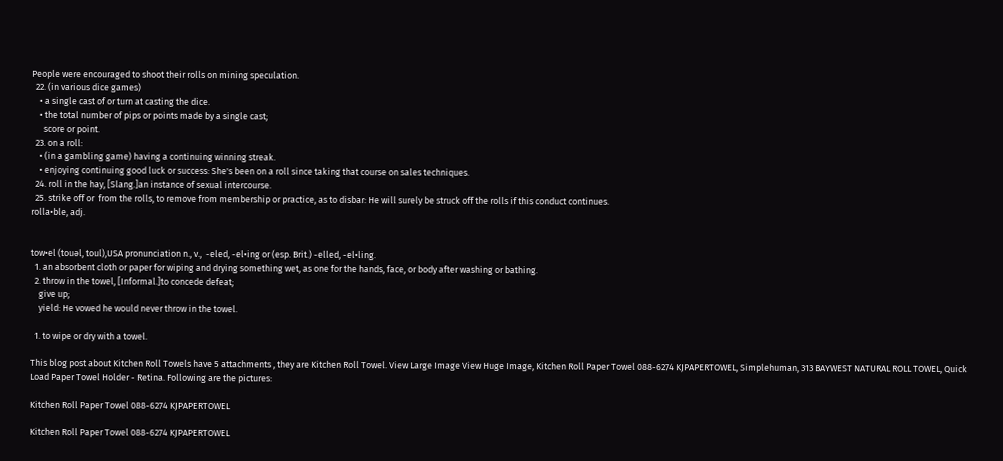People were encouraged to shoot their rolls on mining speculation.
  22. (in various dice games)
    • a single cast of or turn at casting the dice.
    • the total number of pips or points made by a single cast;
      score or point.
  23. on a roll:
    • (in a gambling game) having a continuing winning streak.
    • enjoying continuing good luck or success: She's been on a roll since taking that course on sales techniques.
  24. roll in the hay, [Slang.]an instance of sexual intercourse.
  25. strike off or  from the rolls, to remove from membership or practice, as to disbar: He will surely be struck off the rolls if this conduct continues.
rolla•ble, adj.


tow•el (touəl, toul),USA pronunciation n., v.,  -eled, -el•ing or (esp. Brit.) -elled, -el•ling.
  1. an absorbent cloth or paper for wiping and drying something wet, as one for the hands, face, or body after washing or bathing.
  2. throw in the towel, [Informal.]to concede defeat;
    give up;
    yield: He vowed he would never throw in the towel.

  1. to wipe or dry with a towel.

This blog post about Kitchen Roll Towels have 5 attachments , they are Kitchen Roll Towel. View Large Image View Huge Image, Kitchen Roll Paper Towel 088-6274 KJPAPERTOWEL, Simplehuman, 313 BAYWEST NATURAL ROLL TOWEL, Quick Load Paper Towel Holder - Retina. Following are the pictures:

Kitchen Roll Paper Towel 088-6274 KJPAPERTOWEL

Kitchen Roll Paper Towel 088-6274 KJPAPERTOWEL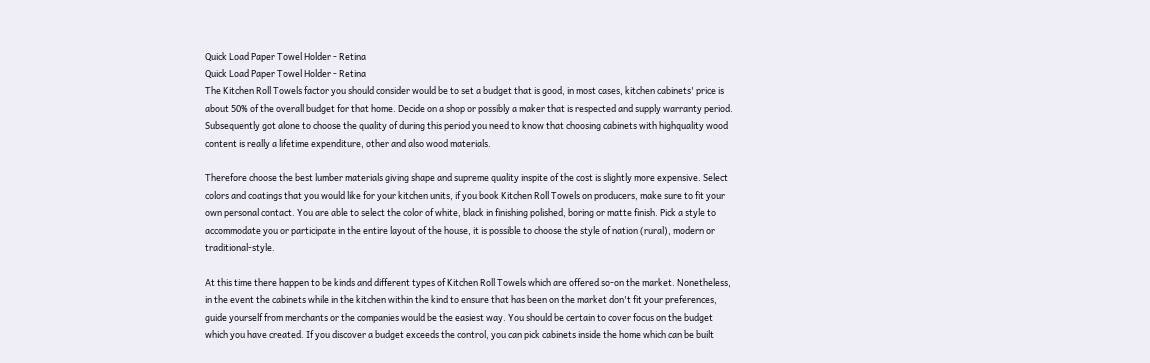Quick Load Paper Towel Holder - Retina
Quick Load Paper Towel Holder - Retina
The Kitchen Roll Towels factor you should consider would be to set a budget that is good, in most cases, kitchen cabinets' price is about 50% of the overall budget for that home. Decide on a shop or possibly a maker that is respected and supply warranty period. Subsequently got alone to choose the quality of during this period you need to know that choosing cabinets with highquality wood content is really a lifetime expenditure, other and also wood materials.

Therefore choose the best lumber materials giving shape and supreme quality inspite of the cost is slightly more expensive. Select colors and coatings that you would like for your kitchen units, if you book Kitchen Roll Towels on producers, make sure to fit your own personal contact. You are able to select the color of white, black in finishing polished, boring or matte finish. Pick a style to accommodate you or participate in the entire layout of the house, it is possible to choose the style of nation (rural), modern or traditional-style.

At this time there happen to be kinds and different types of Kitchen Roll Towels which are offered so-on the market. Nonetheless, in the event the cabinets while in the kitchen within the kind to ensure that has been on the market don't fit your preferences, guide yourself from merchants or the companies would be the easiest way. You should be certain to cover focus on the budget which you have created. If you discover a budget exceeds the control, you can pick cabinets inside the home which can be built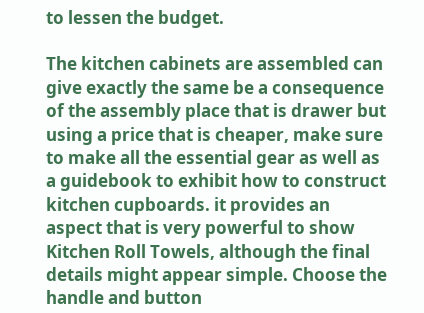to lessen the budget.

The kitchen cabinets are assembled can give exactly the same be a consequence of the assembly place that is drawer but using a price that is cheaper, make sure to make all the essential gear as well as a guidebook to exhibit how to construct kitchen cupboards. it provides an aspect that is very powerful to show Kitchen Roll Towels, although the final details might appear simple. Choose the handle and button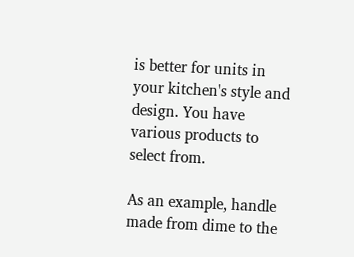is better for units in your kitchen's style and design. You have various products to select from.

As an example, handle made from dime to the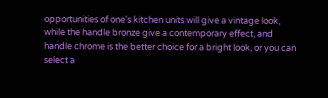opportunities of one's kitchen units will give a vintage look, while the handle bronze give a contemporary effect, and handle chrome is the better choice for a bright look, or you can select a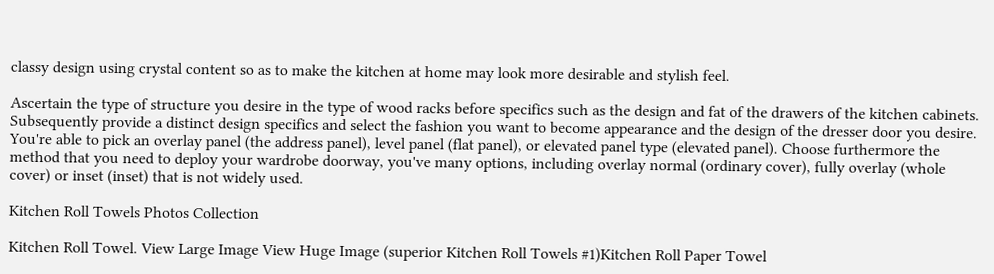classy design using crystal content so as to make the kitchen at home may look more desirable and stylish feel.

Ascertain the type of structure you desire in the type of wood racks before specifics such as the design and fat of the drawers of the kitchen cabinets. Subsequently provide a distinct design specifics and select the fashion you want to become appearance and the design of the dresser door you desire. You're able to pick an overlay panel (the address panel), level panel (flat panel), or elevated panel type (elevated panel). Choose furthermore the method that you need to deploy your wardrobe doorway, you've many options, including overlay normal (ordinary cover), fully overlay (whole cover) or inset (inset) that is not widely used.

Kitchen Roll Towels Photos Collection

Kitchen Roll Towel. View Large Image View Huge Image (superior Kitchen Roll Towels #1)Kitchen Roll Paper Towel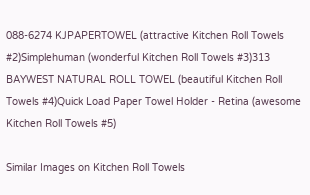088-6274 KJPAPERTOWEL (attractive Kitchen Roll Towels #2)Simplehuman (wonderful Kitchen Roll Towels #3)313 BAYWEST NATURAL ROLL TOWEL (beautiful Kitchen Roll Towels #4)Quick Load Paper Towel Holder - Retina (awesome Kitchen Roll Towels #5)

Similar Images on Kitchen Roll Towels